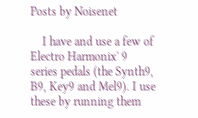Posts by Noisenet

    I have and use a few of Electro Harmonix' 9 series pedals (the Synth9, B9, Key9 and Mel9). I use these by running them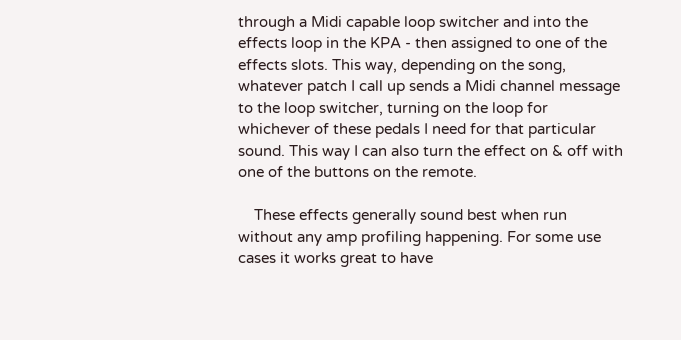through a Midi capable loop switcher and into the effects loop in the KPA - then assigned to one of the effects slots. This way, depending on the song, whatever patch I call up sends a Midi channel message to the loop switcher, turning on the loop for whichever of these pedals I need for that particular sound. This way I can also turn the effect on & off with one of the buttons on the remote.

    These effects generally sound best when run without any amp profiling happening. For some use cases it works great to have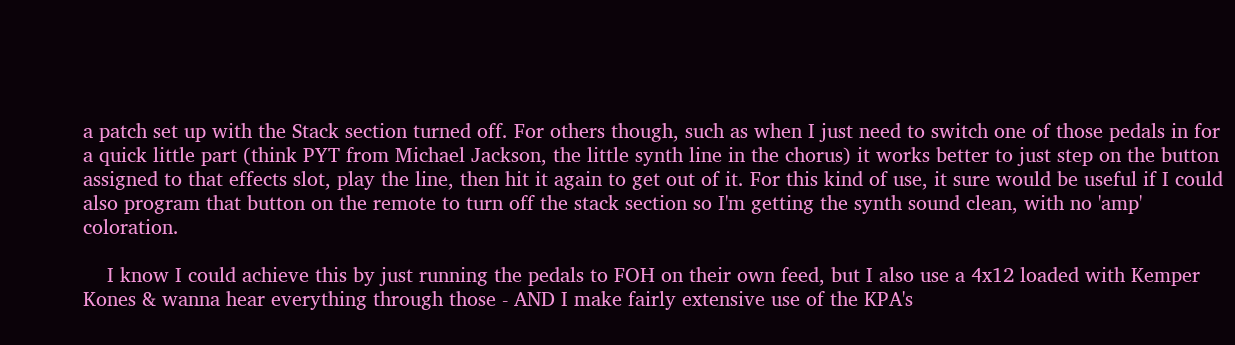a patch set up with the Stack section turned off. For others though, such as when I just need to switch one of those pedals in for a quick little part (think PYT from Michael Jackson, the little synth line in the chorus) it works better to just step on the button assigned to that effects slot, play the line, then hit it again to get out of it. For this kind of use, it sure would be useful if I could also program that button on the remote to turn off the stack section so I'm getting the synth sound clean, with no 'amp' coloration.

    I know I could achieve this by just running the pedals to FOH on their own feed, but I also use a 4x12 loaded with Kemper Kones & wanna hear everything through those - AND I make fairly extensive use of the KPA's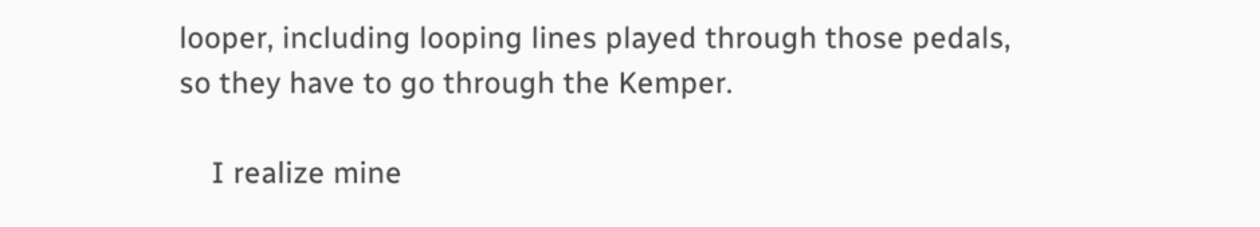looper, including looping lines played through those pedals, so they have to go through the Kemper.

    I realize mine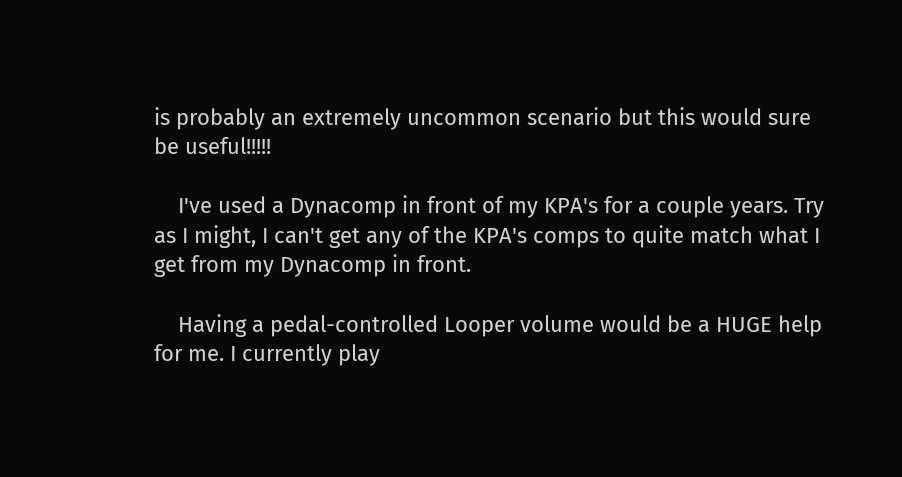is probably an extremely uncommon scenario but this would sure be useful!!!!!

    I've used a Dynacomp in front of my KPA's for a couple years. Try as I might, I can't get any of the KPA's comps to quite match what I get from my Dynacomp in front.

    Having a pedal-controlled Looper volume would be a HUGE help for me. I currently play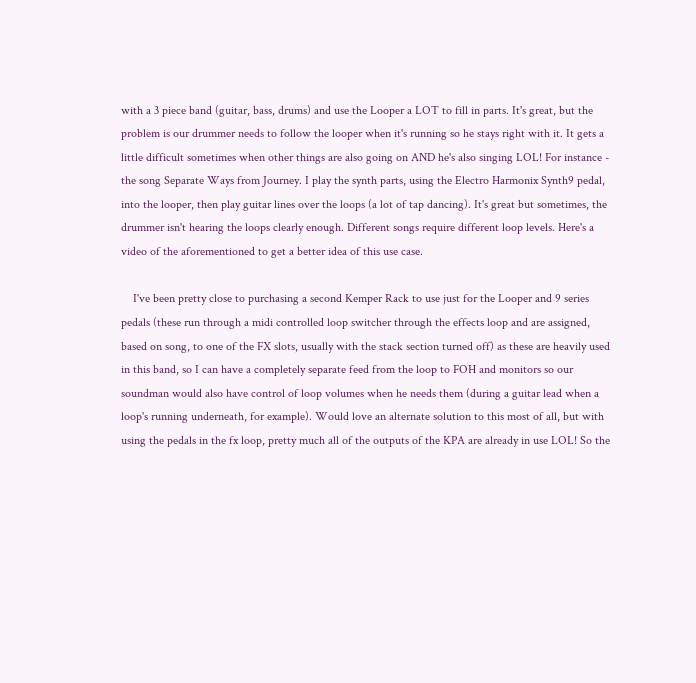with a 3 piece band (guitar, bass, drums) and use the Looper a LOT to fill in parts. It's great, but the problem is our drummer needs to follow the looper when it's running so he stays right with it. It gets a little difficult sometimes when other things are also going on AND he's also singing LOL! For instance - the song Separate Ways from Journey. I play the synth parts, using the Electro Harmonix Synth9 pedal, into the looper, then play guitar lines over the loops (a lot of tap dancing). It's great but sometimes, the drummer isn't hearing the loops clearly enough. Different songs require different loop levels. Here's a video of the aforementioned to get a better idea of this use case.

    I've been pretty close to purchasing a second Kemper Rack to use just for the Looper and 9 series pedals (these run through a midi controlled loop switcher through the effects loop and are assigned, based on song, to one of the FX slots, usually with the stack section turned off) as these are heavily used in this band, so I can have a completely separate feed from the loop to FOH and monitors so our soundman would also have control of loop volumes when he needs them (during a guitar lead when a loop's running underneath, for example). Would love an alternate solution to this most of all, but with using the pedals in the fx loop, pretty much all of the outputs of the KPA are already in use LOL! So the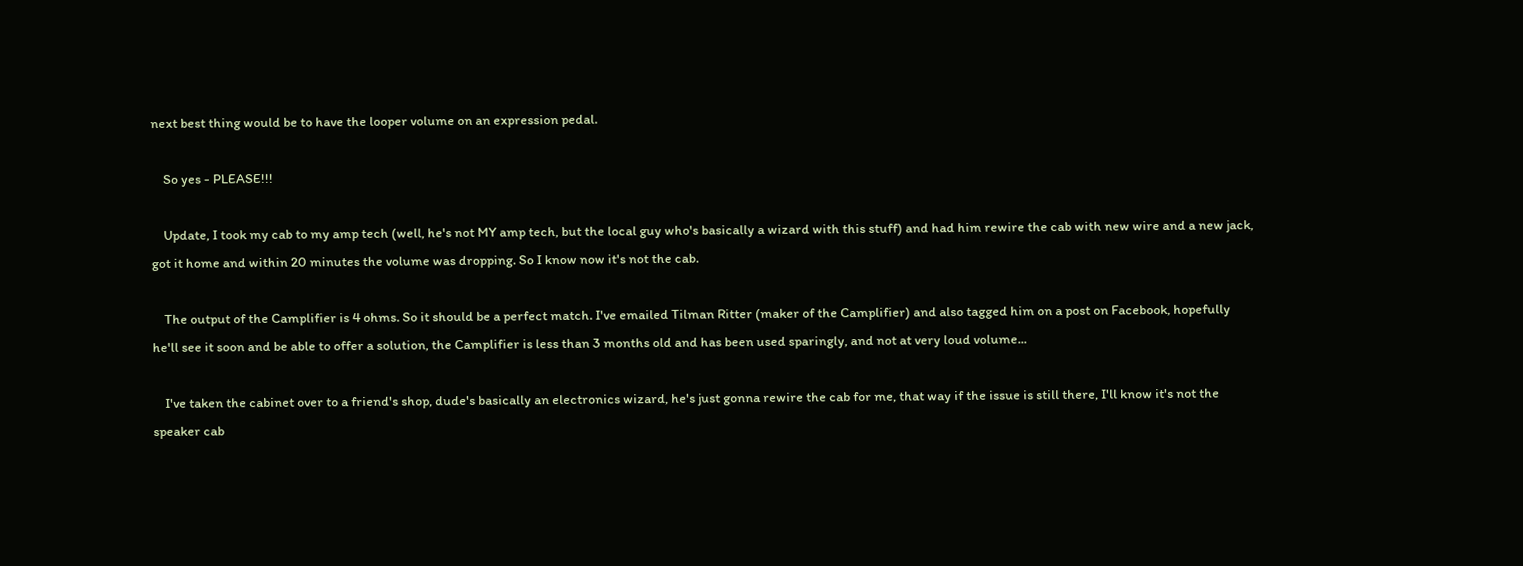next best thing would be to have the looper volume on an expression pedal.

    So yes - PLEASE!!!

    Update, I took my cab to my amp tech (well, he's not MY amp tech, but the local guy who's basically a wizard with this stuff) and had him rewire the cab with new wire and a new jack, got it home and within 20 minutes the volume was dropping. So I know now it's not the cab.

    The output of the Camplifier is 4 ohms. So it should be a perfect match. I've emailed Tilman Ritter (maker of the Camplifier) and also tagged him on a post on Facebook, hopefully he'll see it soon and be able to offer a solution, the Camplifier is less than 3 months old and has been used sparingly, and not at very loud volume...

    I've taken the cabinet over to a friend's shop, dude's basically an electronics wizard, he's just gonna rewire the cab for me, that way if the issue is still there, I'll know it's not the speaker cab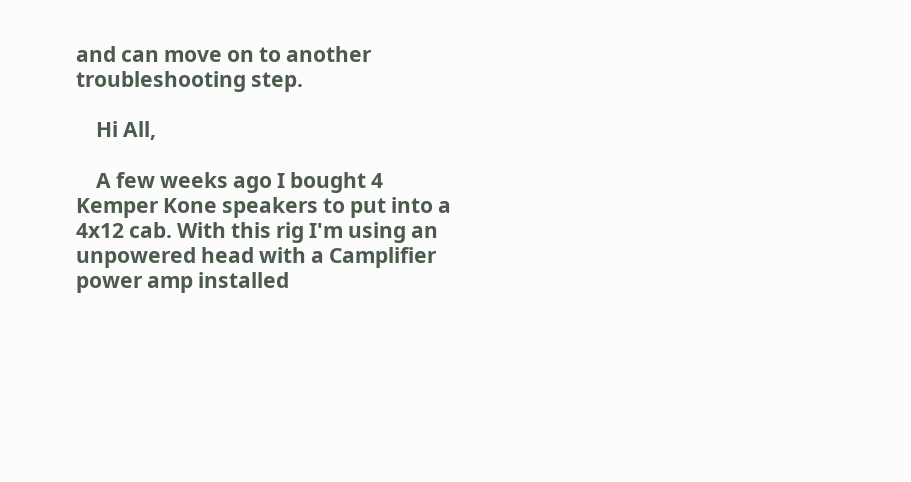and can move on to another troubleshooting step.

    Hi All,

    A few weeks ago I bought 4 Kemper Kone speakers to put into a 4x12 cab. With this rig I'm using an unpowered head with a Camplifier power amp installed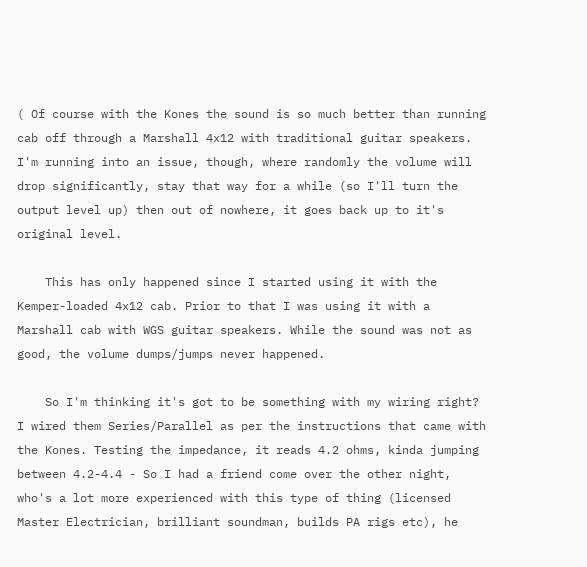( Of course with the Kones the sound is so much better than running cab off through a Marshall 4x12 with traditional guitar speakers. I'm running into an issue, though, where randomly the volume will drop significantly, stay that way for a while (so I'll turn the output level up) then out of nowhere, it goes back up to it's original level.

    This has only happened since I started using it with the Kemper-loaded 4x12 cab. Prior to that I was using it with a Marshall cab with WGS guitar speakers. While the sound was not as good, the volume dumps/jumps never happened.

    So I'm thinking it's got to be something with my wiring right? I wired them Series/Parallel as per the instructions that came with the Kones. Testing the impedance, it reads 4.2 ohms, kinda jumping between 4.2-4.4 - So I had a friend come over the other night, who's a lot more experienced with this type of thing (licensed Master Electrician, brilliant soundman, builds PA rigs etc), he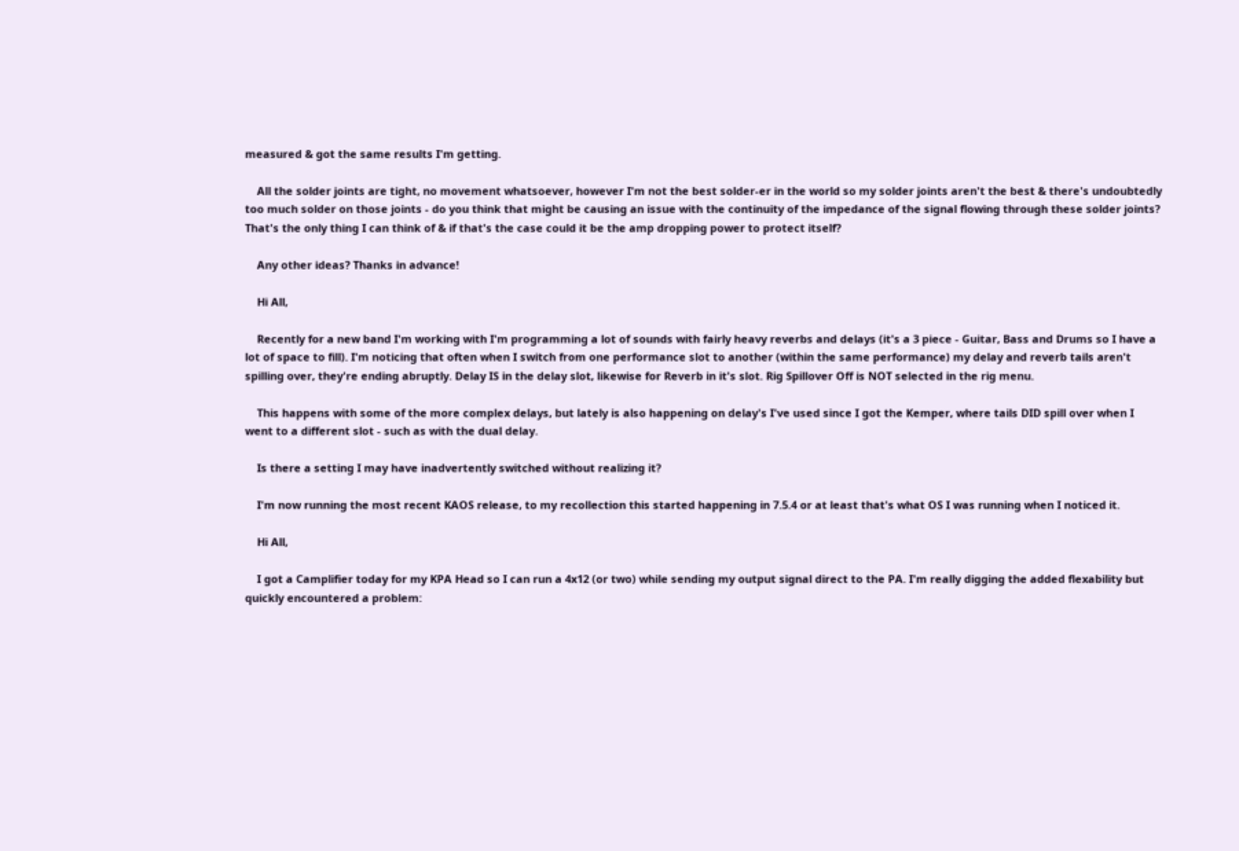measured & got the same results I'm getting.

    All the solder joints are tight, no movement whatsoever, however I'm not the best solder-er in the world so my solder joints aren't the best & there's undoubtedly too much solder on those joints - do you think that might be causing an issue with the continuity of the impedance of the signal flowing through these solder joints? That's the only thing I can think of & if that's the case could it be the amp dropping power to protect itself?

    Any other ideas? Thanks in advance!

    Hi All,

    Recently for a new band I'm working with I'm programming a lot of sounds with fairly heavy reverbs and delays (it's a 3 piece - Guitar, Bass and Drums so I have a lot of space to fill). I'm noticing that often when I switch from one performance slot to another (within the same performance) my delay and reverb tails aren't spilling over, they're ending abruptly. Delay IS in the delay slot, likewise for Reverb in it's slot. Rig Spillover Off is NOT selected in the rig menu.

    This happens with some of the more complex delays, but lately is also happening on delay's I've used since I got the Kemper, where tails DID spill over when I went to a different slot - such as with the dual delay.

    Is there a setting I may have inadvertently switched without realizing it?

    I'm now running the most recent KAOS release, to my recollection this started happening in 7.5.4 or at least that's what OS I was running when I noticed it.

    Hi All,

    I got a Camplifier today for my KPA Head so I can run a 4x12 (or two) while sending my output signal direct to the PA. I'm really digging the added flexability but quickly encountered a problem: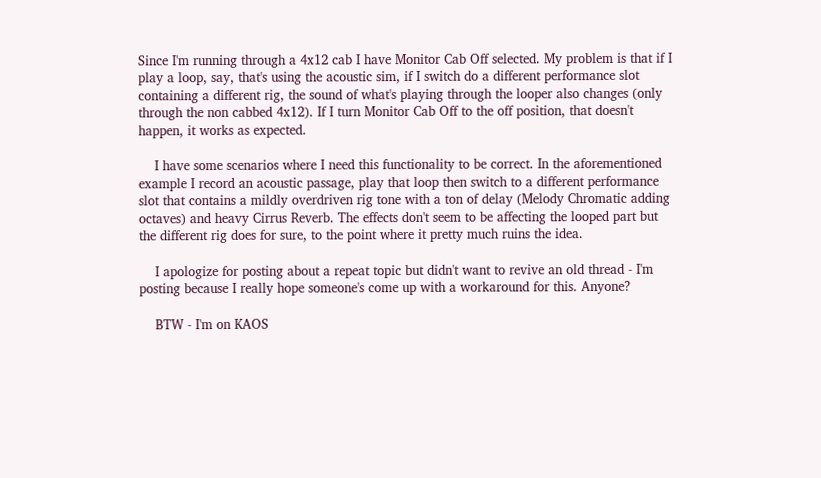Since I'm running through a 4x12 cab I have Monitor Cab Off selected. My problem is that if I play a loop, say, that's using the acoustic sim, if I switch do a different performance slot containing a different rig, the sound of what's playing through the looper also changes (only through the non cabbed 4x12). If I turn Monitor Cab Off to the off position, that doesn't happen, it works as expected.

    I have some scenarios where I need this functionality to be correct. In the aforementioned example I record an acoustic passage, play that loop then switch to a different performance slot that contains a mildly overdriven rig tone with a ton of delay (Melody Chromatic adding octaves) and heavy Cirrus Reverb. The effects don't seem to be affecting the looped part but the different rig does for sure, to the point where it pretty much ruins the idea.

    I apologize for posting about a repeat topic but didn't want to revive an old thread - I'm posting because I really hope someone's come up with a workaround for this. Anyone?

    BTW - I'm on KAOS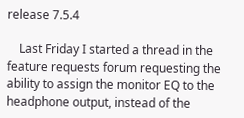release 7.5.4

    Last Friday I started a thread in the feature requests forum requesting the ability to assign the monitor EQ to the headphone output, instead of the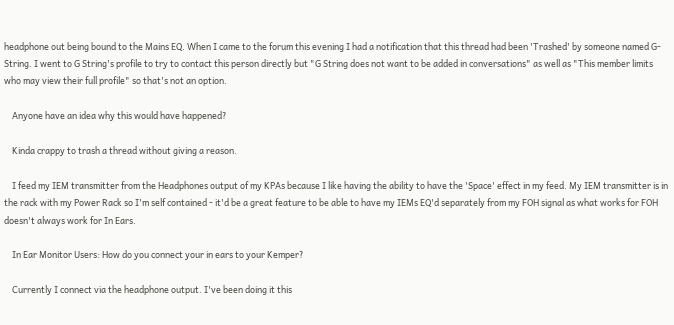headphone out being bound to the Mains EQ. When I came to the forum this evening I had a notification that this thread had been 'Trashed' by someone named G-String. I went to G String's profile to try to contact this person directly but "G String does not want to be added in conversations" as well as "This member limits who may view their full profile" so that's not an option.

    Anyone have an idea why this would have happened?

    Kinda crappy to trash a thread without giving a reason.

    I feed my IEM transmitter from the Headphones output of my KPAs because I like having the ability to have the 'Space' effect in my feed. My IEM transmitter is in the rack with my Power Rack so I'm self contained - it'd be a great feature to be able to have my IEMs EQ'd separately from my FOH signal as what works for FOH doesn't always work for In Ears.

    In Ear Monitor Users: How do you connect your in ears to your Kemper?

    Currently I connect via the headphone output. I've been doing it this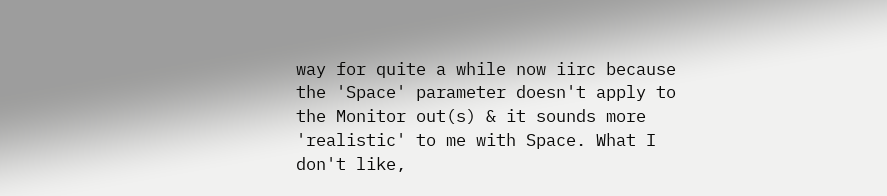way for quite a while now iirc because the 'Space' parameter doesn't apply to the Monitor out(s) & it sounds more 'realistic' to me with Space. What I don't like,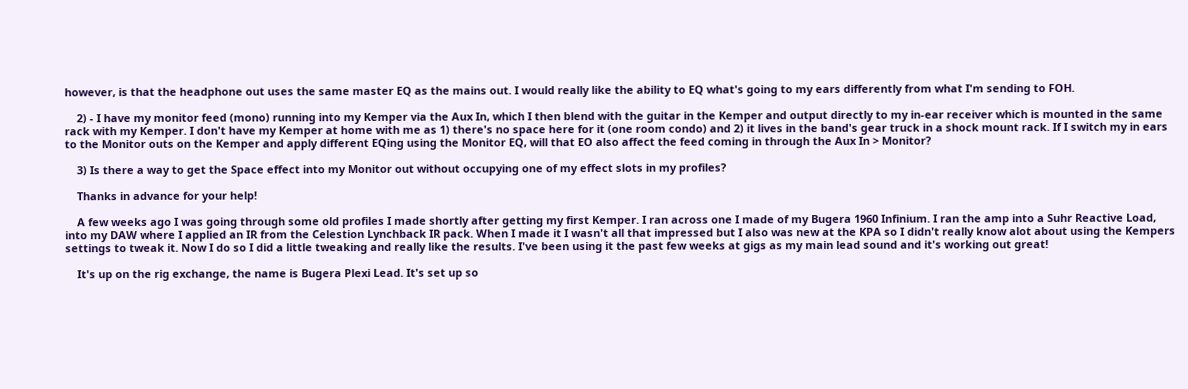however, is that the headphone out uses the same master EQ as the mains out. I would really like the ability to EQ what's going to my ears differently from what I'm sending to FOH.

    2) - I have my monitor feed (mono) running into my Kemper via the Aux In, which I then blend with the guitar in the Kemper and output directly to my in-ear receiver which is mounted in the same rack with my Kemper. I don't have my Kemper at home with me as 1) there's no space here for it (one room condo) and 2) it lives in the band's gear truck in a shock mount rack. If I switch my in ears to the Monitor outs on the Kemper and apply different EQing using the Monitor EQ, will that EO also affect the feed coming in through the Aux In > Monitor?

    3) Is there a way to get the Space effect into my Monitor out without occupying one of my effect slots in my profiles?

    Thanks in advance for your help!

    A few weeks ago I was going through some old profiles I made shortly after getting my first Kemper. I ran across one I made of my Bugera 1960 Infinium. I ran the amp into a Suhr Reactive Load, into my DAW where I applied an IR from the Celestion Lynchback IR pack. When I made it I wasn't all that impressed but I also was new at the KPA so I didn't really know alot about using the Kempers settings to tweak it. Now I do so I did a little tweaking and really like the results. I've been using it the past few weeks at gigs as my main lead sound and it's working out great!

    It's up on the rig exchange, the name is Bugera Plexi Lead. It's set up so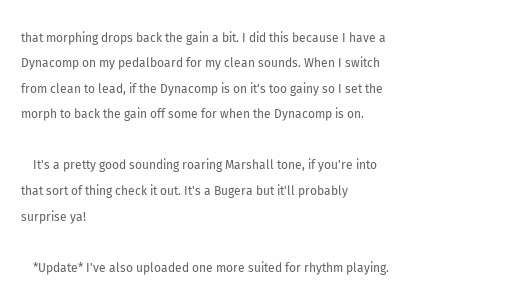that morphing drops back the gain a bit. I did this because I have a Dynacomp on my pedalboard for my clean sounds. When I switch from clean to lead, if the Dynacomp is on it's too gainy so I set the morph to back the gain off some for when the Dynacomp is on.

    It's a pretty good sounding roaring Marshall tone, if you're into that sort of thing check it out. It's a Bugera but it'll probably surprise ya!

    *Update* I've also uploaded one more suited for rhythm playing.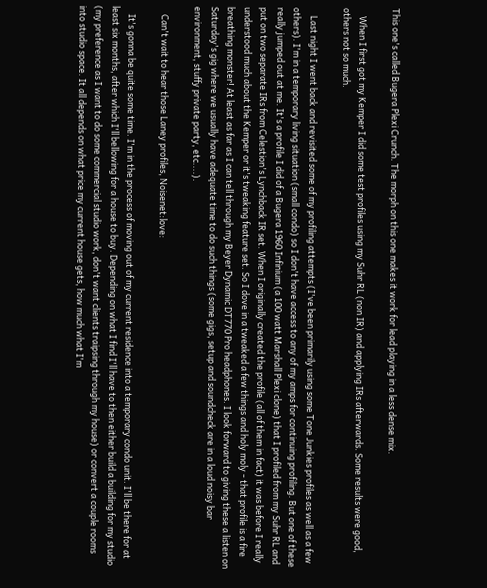This one's called Bugera Plexi Crunch. The morph on this one makes it work for lead playing in a less dense mix.

    When I first got my Kemper I did some test profiles using my Suhr RL (non IR) and applying IRs afterwards. Some results were good, others not so much.

    Last night I went back and revisited some of my profiling attempts (I've been primarily using some Tone Junkies profiles as well as a few others). I'm in a temporary living situation (small condo) so I don't have access to any of my amps for continuing profiling. But one of these really jumped out at me. It's a profile I did of a Bugera 1960 Infinium (a 100 watt Marshall Plexi clone) that I profiled from my Suhr RL and put on two separate IRs from Celestion's Lynchback IR set. When I originally created the profile (all of them in fact) it was before I really understood much about the Kemper or it's tweaking feature set. So I dove in a tweaked a few things and holy moly - that profile is a fire breathing monster! At least as far as I can tell through my Beyer Dynamic DT770 Pro headphones. I look forward to giving these a listen on Saturday's gig where we usually have adequate time to do such things (some gigs, setup and soundcheck are in a loud noisy bar environment, stuffy private party, etc....).

    Can't wait to hear those Laney profiles, Noisenet:love:

    It's gonna be quite some time. I'm in the process of moving out of my current residence into a temporary condo unit. I'll be there for at least six months, after which I'll bellowing for a house to buy. Depending on what I find I'll have to then either build a building for my studio (my preference as I want to do some commercial studio work, don't want clients traipsing through my house) or convert a couple rooms into studio space. It all depends on what price my current house gets, how much what I'm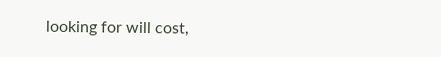looking for will cost,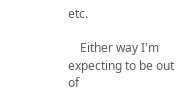etc.

    Either way I'm expecting to be out of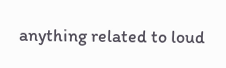anything related to loud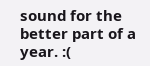sound for the better part of a year. :(